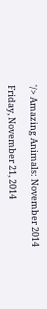'/> Amazing Animals: November 2014

Friday, November 21, 2014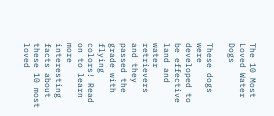The 10 Most Loved Water Dogs

These dogs were developed to be effective land and water retrievers and they passed the grade with flying colors! Read on to learn more interesting facts about these 10 most loved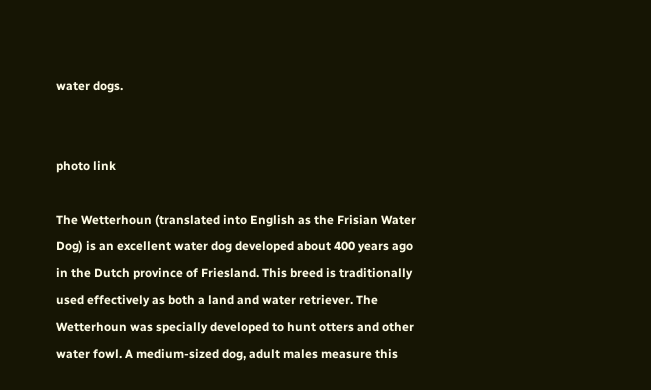water dogs.


photo link

The Wetterhoun (translated into English as the Frisian Water Dog) is an excellent water dog developed about 400 years ago in the Dutch province of Friesland. This breed is traditionally used effectively as both a land and water retriever. The Wetterhoun was specially developed to hunt otters and other water fowl. A medium-sized dog, adult males measure this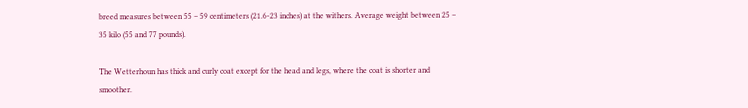breed measures between 55 – 59 centimeters (21.6-23 inches) at the withers. Average weight between 25 – 35 kilo (55 and 77 pounds).

The Wetterhoun has thick and curly coat except for the head and legs, where the coat is shorter and smoother.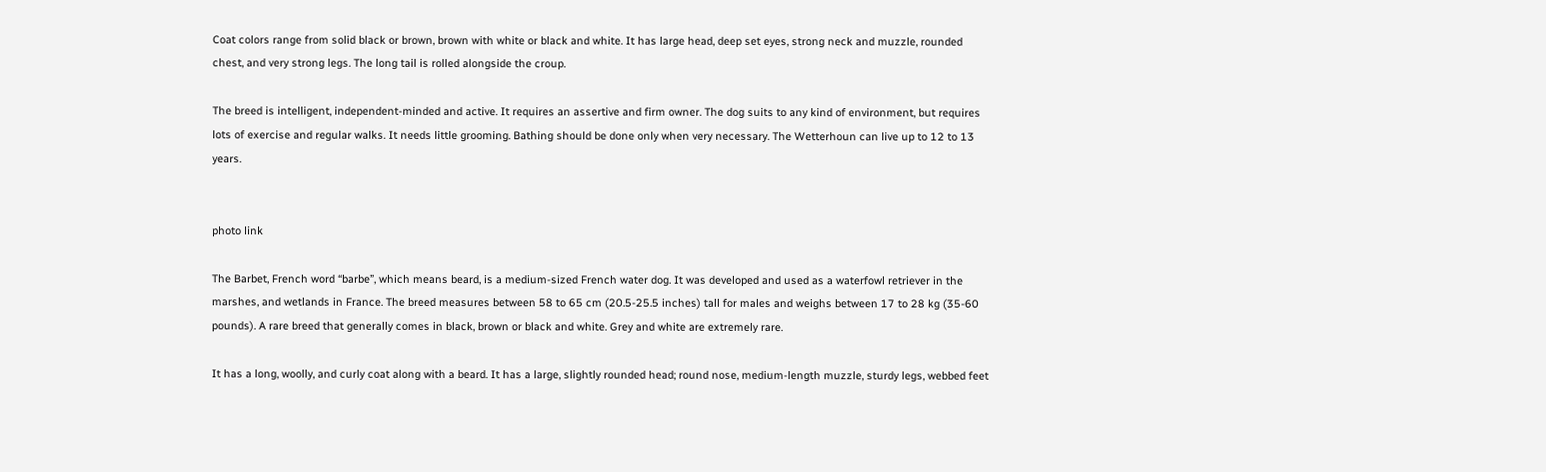Coat colors range from solid black or brown, brown with white or black and white. It has large head, deep set eyes, strong neck and muzzle, rounded chest, and very strong legs. The long tail is rolled alongside the croup.

The breed is intelligent, independent-minded and active. It requires an assertive and firm owner. The dog suits to any kind of environment, but requires lots of exercise and regular walks. It needs little grooming. Bathing should be done only when very necessary. The Wetterhoun can live up to 12 to 13 years.


photo link

The Barbet, French word “barbe”, which means beard, is a medium-sized French water dog. It was developed and used as a waterfowl retriever in the marshes, and wetlands in France. The breed measures between 58 to 65 cm (20.5-25.5 inches) tall for males and weighs between 17 to 28 kg (35-60 pounds). A rare breed that generally comes in black, brown or black and white. Grey and white are extremely rare.

It has a long, woolly, and curly coat along with a beard. It has a large, slightly rounded head; round nose, medium-length muzzle, sturdy legs, webbed feet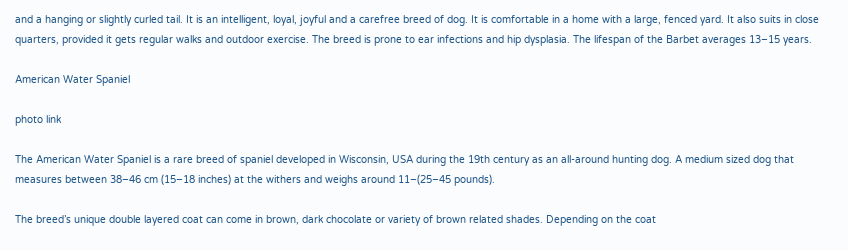and a hanging or slightly curled tail. It is an intelligent, loyal, joyful and a carefree breed of dog. It is comfortable in a home with a large, fenced yard. It also suits in close quarters, provided it gets regular walks and outdoor exercise. The breed is prone to ear infections and hip dysplasia. The lifespan of the Barbet averages 13–15 years.

American Water Spaniel

photo link

The American Water Spaniel is a rare breed of spaniel developed in Wisconsin, USA during the 19th century as an all-around hunting dog. A medium sized dog that measures between 38–46 cm (15–18 inches) at the withers and weighs around 11–(25–45 pounds).

The breed’s unique double layered coat can come in brown, dark chocolate or variety of brown related shades. Depending on the coat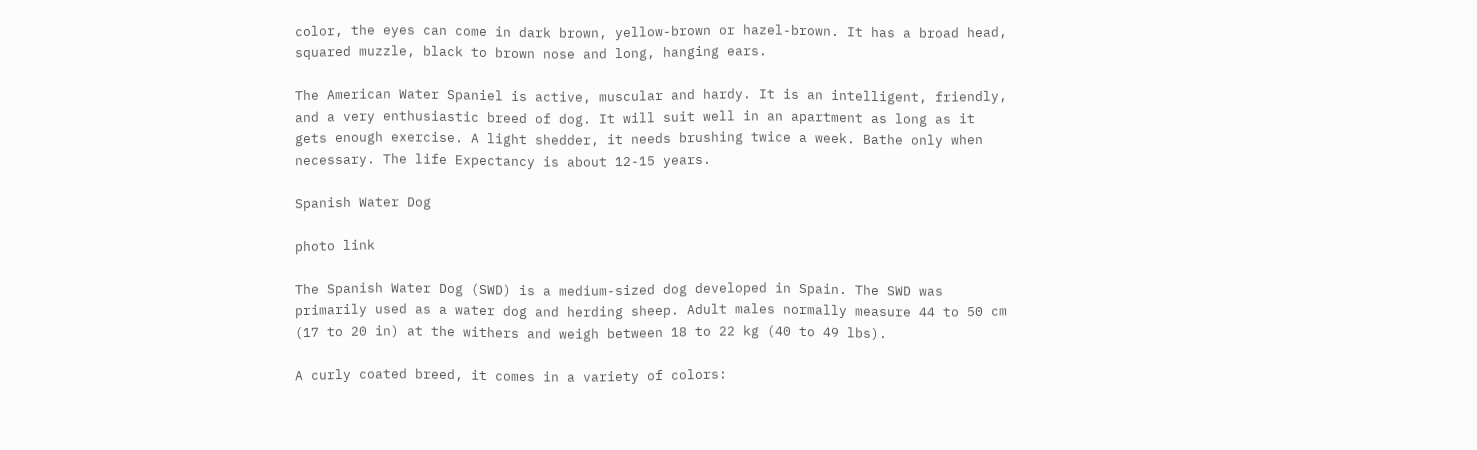color, the eyes can come in dark brown, yellow-brown or hazel-brown. It has a broad head, squared muzzle, black to brown nose and long, hanging ears.

The American Water Spaniel is active, muscular and hardy. It is an intelligent, friendly, and a very enthusiastic breed of dog. It will suit well in an apartment as long as it gets enough exercise. A light shedder, it needs brushing twice a week. Bathe only when necessary. The life Expectancy is about 12-15 years.

Spanish Water Dog

photo link

The Spanish Water Dog (SWD) is a medium-sized dog developed in Spain. The SWD was primarily used as a water dog and herding sheep. Adult males normally measure 44 to 50 cm (17 to 20 in) at the withers and weigh between 18 to 22 kg (40 to 49 lbs).

A curly coated breed, it comes in a variety of colors: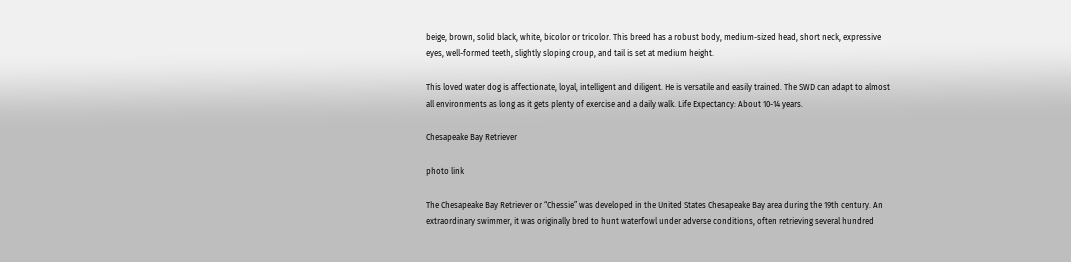beige, brown, solid black, white, bicolor or tricolor. This breed has a robust body, medium-sized head, short neck, expressive eyes, well-formed teeth, slightly sloping croup, and tail is set at medium height.

This loved water dog is affectionate, loyal, intelligent and diligent. He is versatile and easily trained. The SWD can adapt to almost all environments as long as it gets plenty of exercise and a daily walk. Life Expectancy: About 10-14 years.

Chesapeake Bay Retriever

photo link

The Chesapeake Bay Retriever or “Chessie” was developed in the United States Chesapeake Bay area during the 19th century. An extraordinary swimmer, it was originally bred to hunt waterfowl under adverse conditions, often retrieving several hundred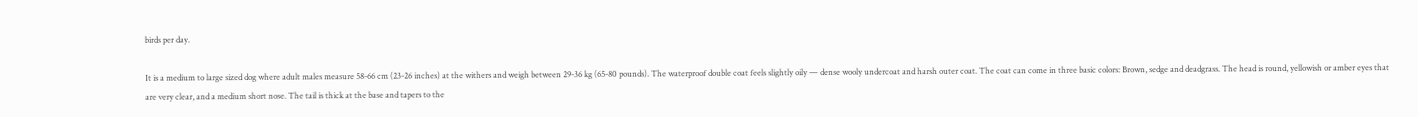birds per day.

It is a medium to large sized dog where adult males measure 58-66 cm (23-26 inches) at the withers and weigh between 29-36 kg (65-80 pounds). The waterproof double coat feels slightly oily — dense wooly undercoat and harsh outer coat. The coat can come in three basic colors: Brown, sedge and deadgrass. The head is round, yellowish or amber eyes that are very clear, and a medium short nose. The tail is thick at the base and tapers to the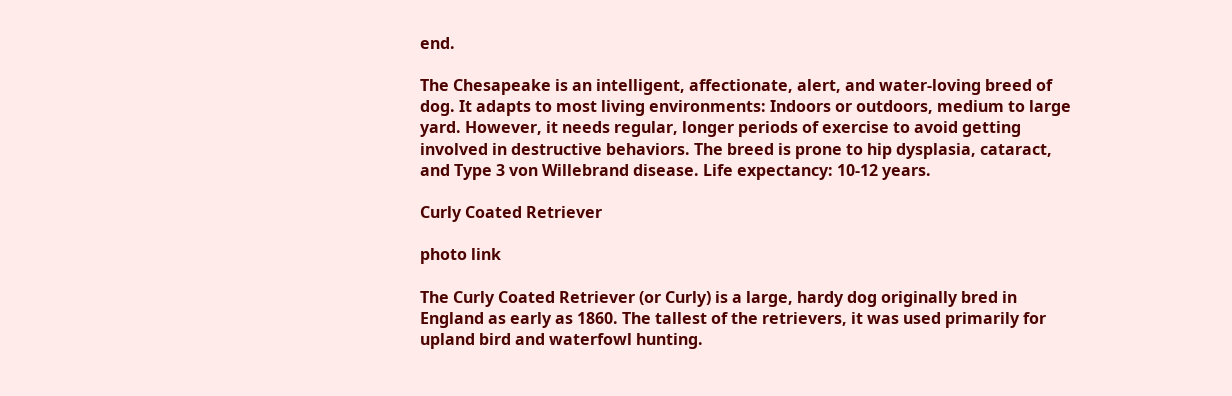end.

The Chesapeake is an intelligent, affectionate, alert, and water-loving breed of dog. It adapts to most living environments: Indoors or outdoors, medium to large yard. However, it needs regular, longer periods of exercise to avoid getting involved in destructive behaviors. The breed is prone to hip dysplasia, cataract, and Type 3 von Willebrand disease. Life expectancy: 10-12 years.

Curly Coated Retriever

photo link

The Curly Coated Retriever (or Curly) is a large, hardy dog originally bred in England as early as 1860. The tallest of the retrievers, it was used primarily for upland bird and waterfowl hunting.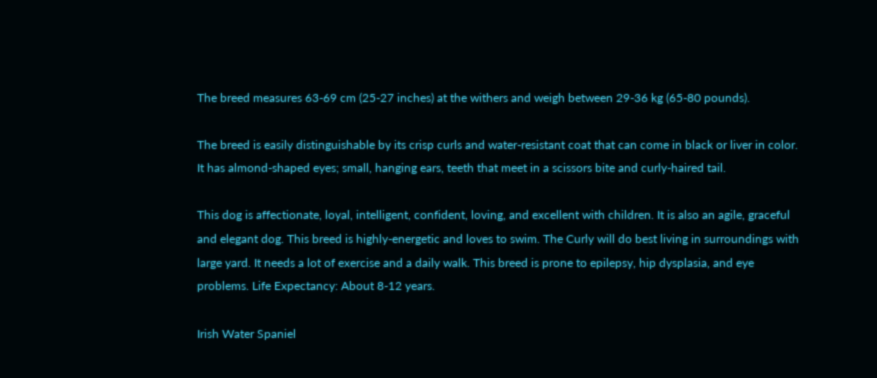The breed measures 63-69 cm (25-27 inches) at the withers and weigh between 29-36 kg (65-80 pounds).

The breed is easily distinguishable by its crisp curls and water-resistant coat that can come in black or liver in color. It has almond-shaped eyes; small, hanging ears, teeth that meet in a scissors bite and curly-haired tail.

This dog is affectionate, loyal, intelligent, confident, loving, and excellent with children. It is also an agile, graceful and elegant dog. This breed is highly-energetic and loves to swim. The Curly will do best living in surroundings with large yard. It needs a lot of exercise and a daily walk. This breed is prone to epilepsy, hip dysplasia, and eye problems. Life Expectancy: About 8-12 years.

Irish Water Spaniel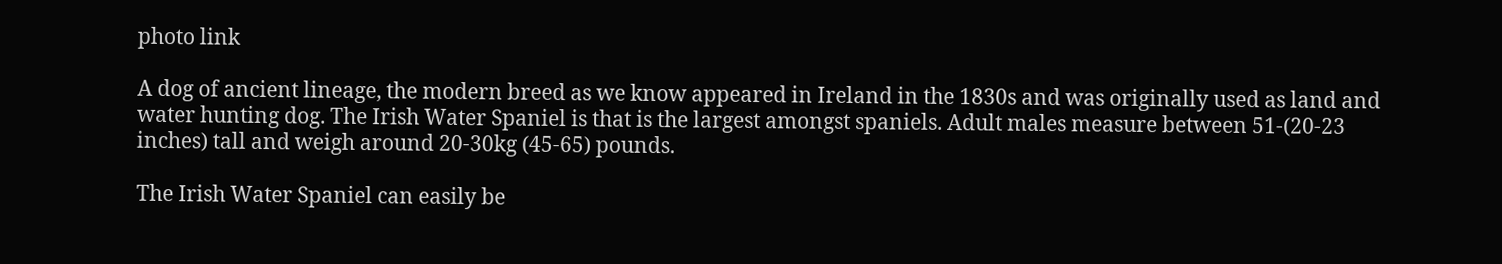photo link

A dog of ancient lineage, the modern breed as we know appeared in Ireland in the 1830s and was originally used as land and water hunting dog. The Irish Water Spaniel is that is the largest amongst spaniels. Adult males measure between 51-(20-23 inches) tall and weigh around 20-30kg (45-65) pounds.

The Irish Water Spaniel can easily be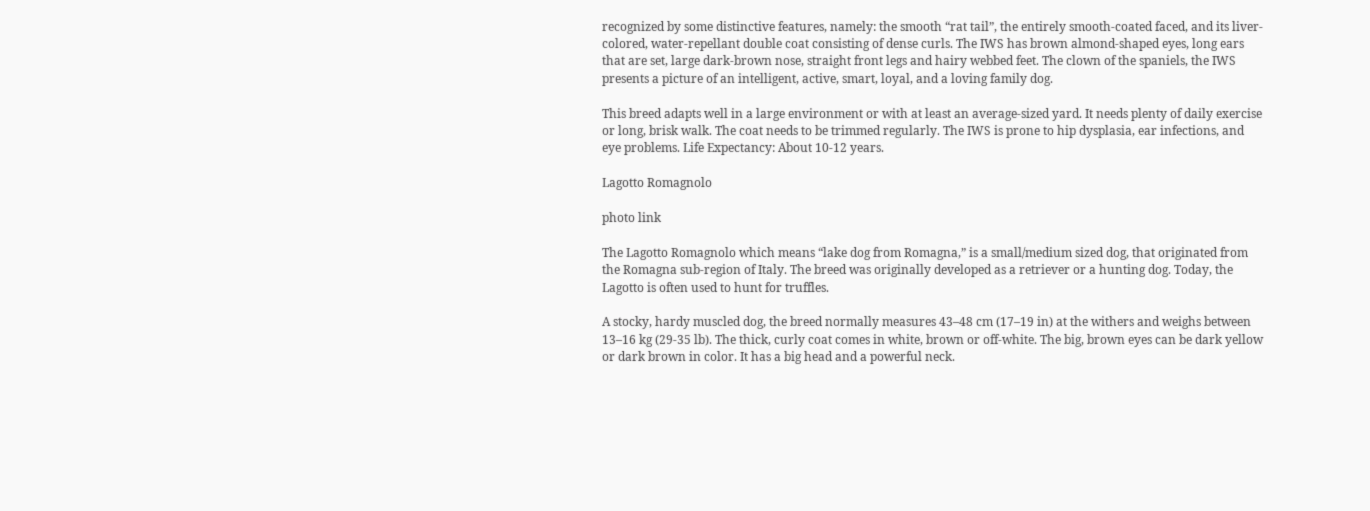recognized by some distinctive features, namely: the smooth “rat tail”, the entirely smooth-coated faced, and its liver-colored, water-repellant double coat consisting of dense curls. The IWS has brown almond-shaped eyes, long ears that are set, large dark-brown nose, straight front legs and hairy webbed feet. The clown of the spaniels, the IWS presents a picture of an intelligent, active, smart, loyal, and a loving family dog.

This breed adapts well in a large environment or with at least an average-sized yard. It needs plenty of daily exercise or long, brisk walk. The coat needs to be trimmed regularly. The IWS is prone to hip dysplasia, ear infections, and eye problems. Life Expectancy: About 10-12 years.

Lagotto Romagnolo

photo link

The Lagotto Romagnolo which means “lake dog from Romagna,” is a small/medium sized dog, that originated from the Romagna sub-region of Italy. The breed was originally developed as a retriever or a hunting dog. Today, the Lagotto is often used to hunt for truffles.

A stocky, hardy muscled dog, the breed normally measures 43–48 cm (17–19 in) at the withers and weighs between 13–16 kg (29-35 lb). The thick, curly coat comes in white, brown or off-white. The big, brown eyes can be dark yellow or dark brown in color. It has a big head and a powerful neck.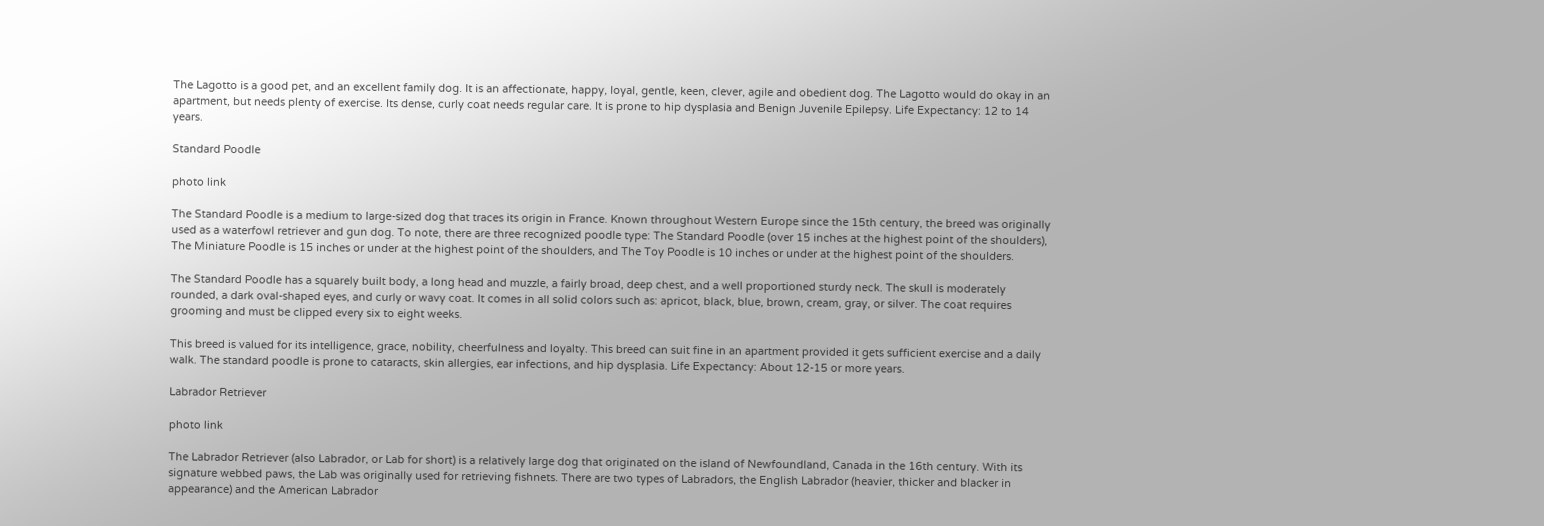The Lagotto is a good pet, and an excellent family dog. It is an affectionate, happy, loyal, gentle, keen, clever, agile and obedient dog. The Lagotto would do okay in an apartment, but needs plenty of exercise. Its dense, curly coat needs regular care. It is prone to hip dysplasia and Benign Juvenile Epilepsy. Life Expectancy: 12 to 14 years.

Standard Poodle

photo link

The Standard Poodle is a medium to large-sized dog that traces its origin in France. Known throughout Western Europe since the 15th century, the breed was originally used as a waterfowl retriever and gun dog. To note, there are three recognized poodle type: The Standard Poodle (over 15 inches at the highest point of the shoulders), The Miniature Poodle is 15 inches or under at the highest point of the shoulders, and The Toy Poodle is 10 inches or under at the highest point of the shoulders.

The Standard Poodle has a squarely built body, a long head and muzzle, a fairly broad, deep chest, and a well proportioned sturdy neck. The skull is moderately rounded, a dark oval-shaped eyes, and curly or wavy coat. It comes in all solid colors such as: apricot, black, blue, brown, cream, gray, or silver. The coat requires grooming and must be clipped every six to eight weeks.

This breed is valued for its intelligence, grace, nobility, cheerfulness and loyalty. This breed can suit fine in an apartment provided it gets sufficient exercise and a daily walk. The standard poodle is prone to cataracts, skin allergies, ear infections, and hip dysplasia. Life Expectancy: About 12-15 or more years.

Labrador Retriever

photo link

The Labrador Retriever (also Labrador, or Lab for short) is a relatively large dog that originated on the island of Newfoundland, Canada in the 16th century. With its signature webbed paws, the Lab was originally used for retrieving fishnets. There are two types of Labradors, the English Labrador (heavier, thicker and blacker in appearance) and the American Labrador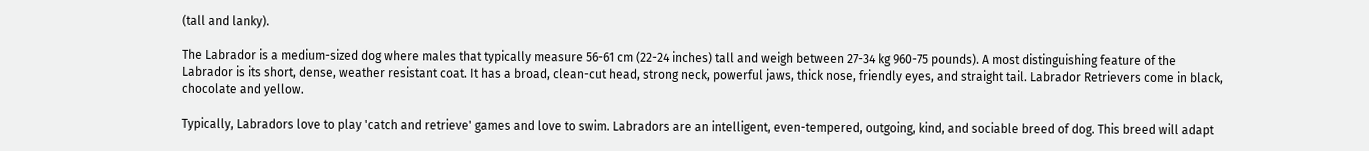(tall and lanky).

The Labrador is a medium-sized dog where males that typically measure 56-61 cm (22-24 inches) tall and weigh between 27-34 kg 960-75 pounds). A most distinguishing feature of the Labrador is its short, dense, weather resistant coat. It has a broad, clean-cut head, strong neck, powerful jaws, thick nose, friendly eyes, and straight tail. Labrador Retrievers come in black, chocolate and yellow.

Typically, Labradors love to play 'catch and retrieve' games and love to swim. Labradors are an intelligent, even-tempered, outgoing, kind, and sociable breed of dog. This breed will adapt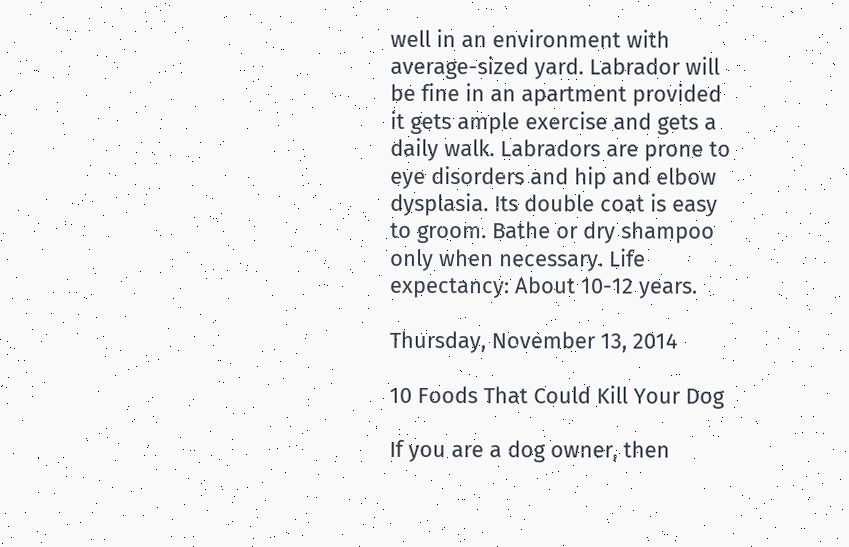well in an environment with average-sized yard. Labrador will be fine in an apartment provided it gets ample exercise and gets a daily walk. Labradors are prone to eye disorders and hip and elbow dysplasia. Its double coat is easy to groom. Bathe or dry shampoo only when necessary. Life expectancy: About 10-12 years.

Thursday, November 13, 2014

10 Foods That Could Kill Your Dog

If you are a dog owner, then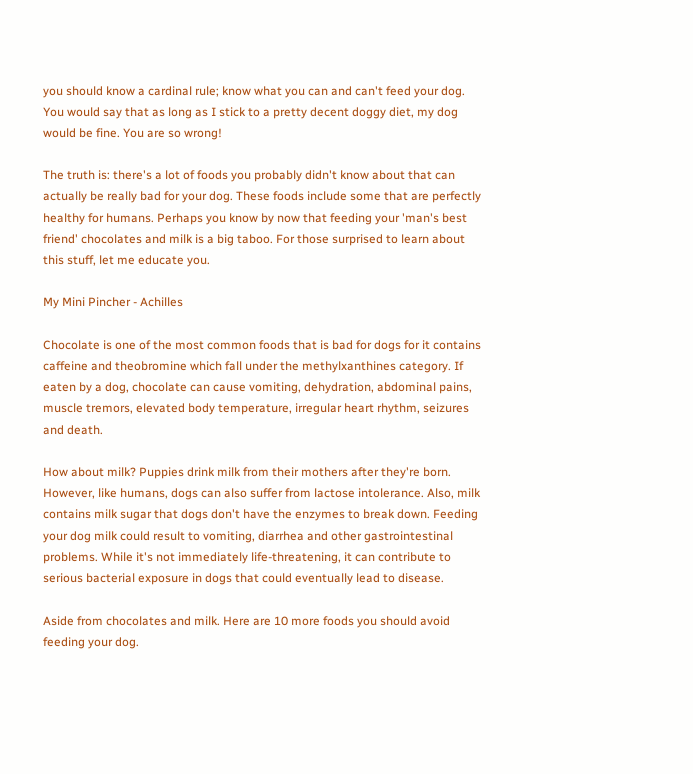you should know a cardinal rule; know what you can and can't feed your dog. You would say that as long as I stick to a pretty decent doggy diet, my dog would be fine. You are so wrong!

The truth is: there's a lot of foods you probably didn't know about that can actually be really bad for your dog. These foods include some that are perfectly healthy for humans. Perhaps you know by now that feeding your 'man's best friend' chocolates and milk is a big taboo. For those surprised to learn about this stuff, let me educate you.

My Mini Pincher - Achilles

Chocolate is one of the most common foods that is bad for dogs for it contains caffeine and theobromine which fall under the methylxanthines category. If eaten by a dog, chocolate can cause vomiting, dehydration, abdominal pains, muscle tremors, elevated body temperature, irregular heart rhythm, seizures and death.

How about milk? Puppies drink milk from their mothers after they're born. However, like humans, dogs can also suffer from lactose intolerance. Also, milk contains milk sugar that dogs don't have the enzymes to break down. Feeding your dog milk could result to vomiting, diarrhea and other gastrointestinal problems. While it's not immediately life-threatening, it can contribute to serious bacterial exposure in dogs that could eventually lead to disease.

Aside from chocolates and milk. Here are 10 more foods you should avoid feeding your dog.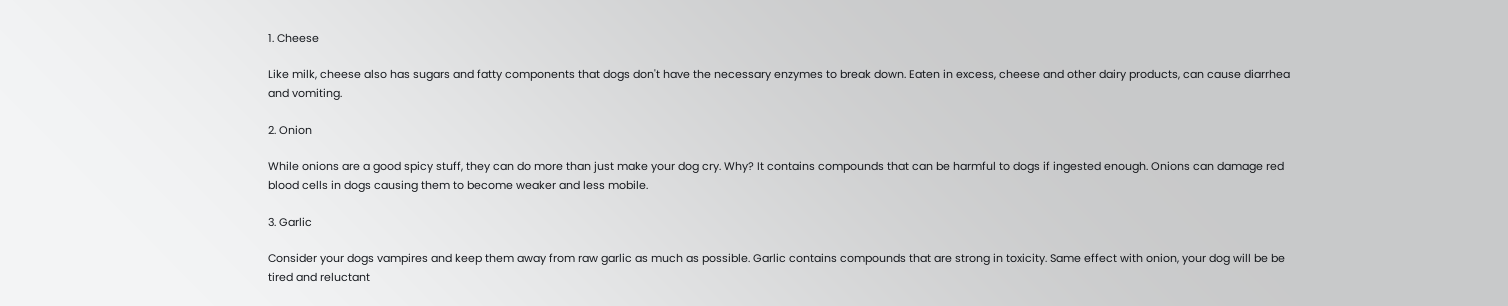1. Cheese

Like milk, cheese also has sugars and fatty components that dogs don't have the necessary enzymes to break down. Eaten in excess, cheese and other dairy products, can cause diarrhea and vomiting.

2. Onion

While onions are a good spicy stuff, they can do more than just make your dog cry. Why? It contains compounds that can be harmful to dogs if ingested enough. Onions can damage red blood cells in dogs causing them to become weaker and less mobile.

3. Garlic

Consider your dogs vampires and keep them away from raw garlic as much as possible. Garlic contains compounds that are strong in toxicity. Same effect with onion, your dog will be be tired and reluctant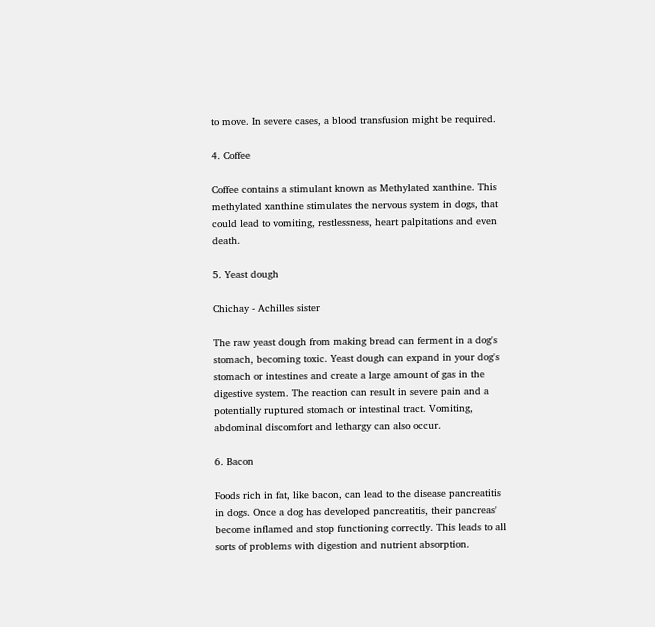to move. In severe cases, a blood transfusion might be required.

4. Coffee

Coffee contains a stimulant known as Methylated xanthine. This methylated xanthine stimulates the nervous system in dogs, that could lead to vomiting, restlessness, heart palpitations and even death.

5. Yeast dough

Chichay - Achilles sister

The raw yeast dough from making bread can ferment in a dog's stomach, becoming toxic. Yeast dough can expand in your dog's stomach or intestines and create a large amount of gas in the digestive system. The reaction can result in severe pain and a potentially ruptured stomach or intestinal tract. Vomiting, abdominal discomfort and lethargy can also occur.

6. Bacon

Foods rich in fat, like bacon, can lead to the disease pancreatitis in dogs. Once a dog has developed pancreatitis, their pancreas' become inflamed and stop functioning correctly. This leads to all sorts of problems with digestion and nutrient absorption.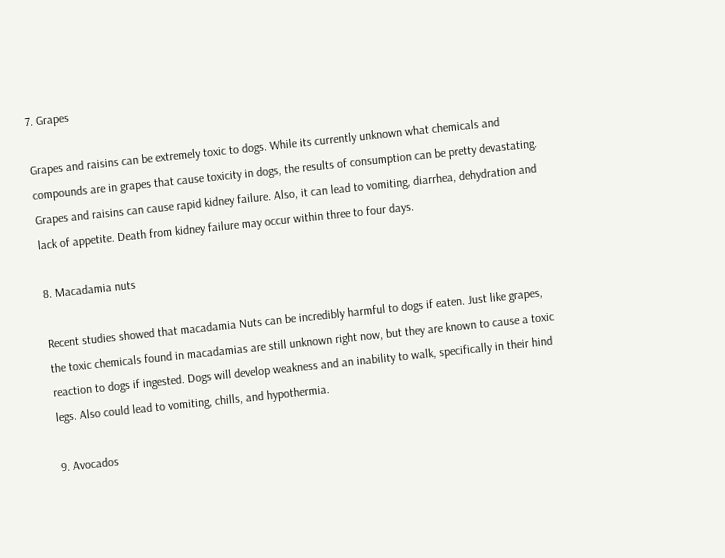7. Grapes

Grapes and raisins can be extremely toxic to dogs. While its currently unknown what chemicals and compounds are in grapes that cause toxicity in dogs, the results of consumption can be pretty devastating. Grapes and raisins can cause rapid kidney failure. Also, it can lead to vomiting, diarrhea, dehydration and lack of appetite. Death from kidney failure may occur within three to four days.

8. Macadamia nuts

Recent studies showed that macadamia Nuts can be incredibly harmful to dogs if eaten. Just like grapes, the toxic chemicals found in macadamias are still unknown right now, but they are known to cause a toxic reaction to dogs if ingested. Dogs will develop weakness and an inability to walk, specifically in their hind legs. Also could lead to vomiting, chills, and hypothermia.

9. Avocados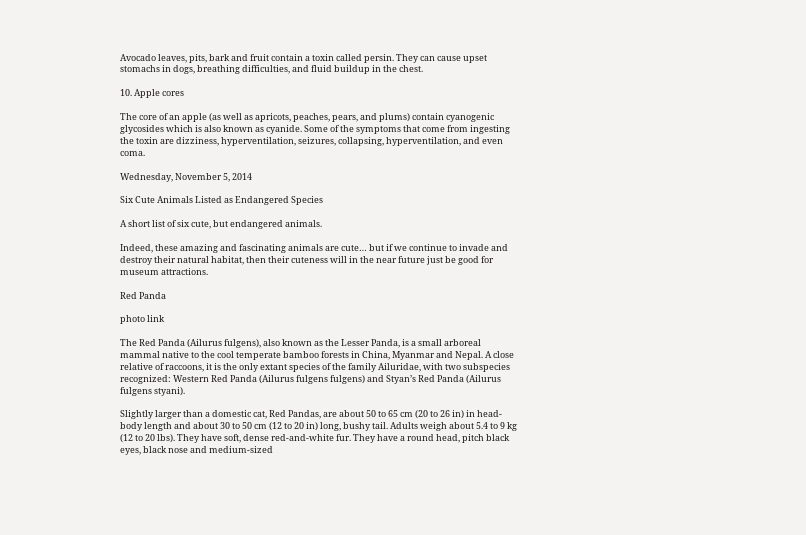Avocado leaves, pits, bark and fruit contain a toxin called persin. They can cause upset stomachs in dogs, breathing difficulties, and fluid buildup in the chest.

10. Apple cores

The core of an apple (as well as apricots, peaches, pears, and plums) contain cyanogenic glycosides which is also known as cyanide. Some of the symptoms that come from ingesting the toxin are dizziness, hyperventilation, seizures, collapsing, hyperventilation, and even coma.

Wednesday, November 5, 2014

Six Cute Animals Listed as Endangered Species

A short list of six cute, but endangered animals.

Indeed, these amazing and fascinating animals are cute… but if we continue to invade and destroy their natural habitat, then their cuteness will in the near future just be good for museum attractions.

Red Panda

photo link

The Red Panda (Ailurus fulgens), also known as the Lesser Panda, is a small arboreal mammal native to the cool temperate bamboo forests in China, Myanmar and Nepal. A close relative of raccoons, it is the only extant species of the family Ailuridae, with two subspecies recognized: Western Red Panda (Ailurus fulgens fulgens) and Styan’s Red Panda (Ailurus fulgens styani).

Slightly larger than a domestic cat, Red Pandas, are about 50 to 65 cm (20 to 26 in) in head-body length and about 30 to 50 cm (12 to 20 in) long, bushy tail. Adults weigh about 5.4 to 9 kg (12 to 20 lbs). They have soft, dense red-and-white fur. They have a round head, pitch black eyes, black nose and medium-sized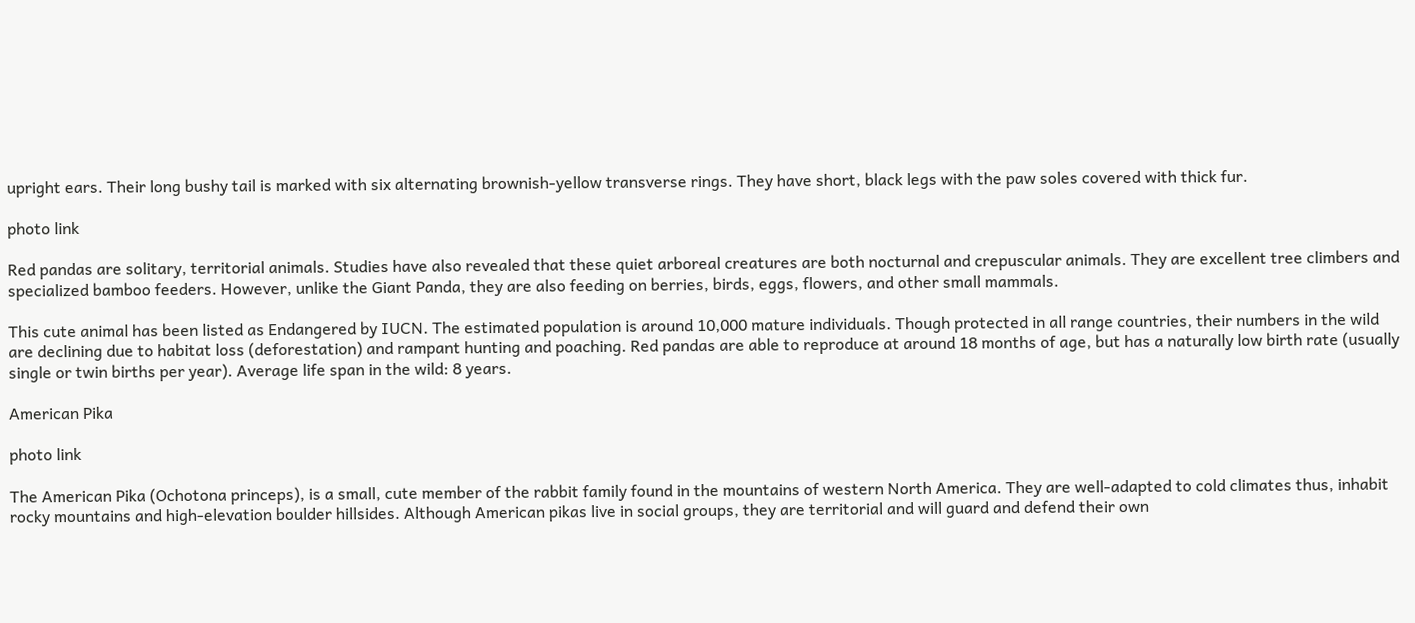upright ears. Their long bushy tail is marked with six alternating brownish-yellow transverse rings. They have short, black legs with the paw soles covered with thick fur.

photo link

Red pandas are solitary, territorial animals. Studies have also revealed that these quiet arboreal creatures are both nocturnal and crepuscular animals. They are excellent tree climbers and specialized bamboo feeders. However, unlike the Giant Panda, they are also feeding on berries, birds, eggs, flowers, and other small mammals.

This cute animal has been listed as Endangered by IUCN. The estimated population is around 10,000 mature individuals. Though protected in all range countries, their numbers in the wild are declining due to habitat loss (deforestation) and rampant hunting and poaching. Red pandas are able to reproduce at around 18 months of age, but has a naturally low birth rate (usually single or twin births per year). Average life span in the wild: 8 years.

American Pika

photo link

The American Pika (Ochotona princeps), is a small, cute member of the rabbit family found in the mountains of western North America. They are well-adapted to cold climates thus, inhabit rocky mountains and high-elevation boulder hillsides. Although American pikas live in social groups, they are territorial and will guard and defend their own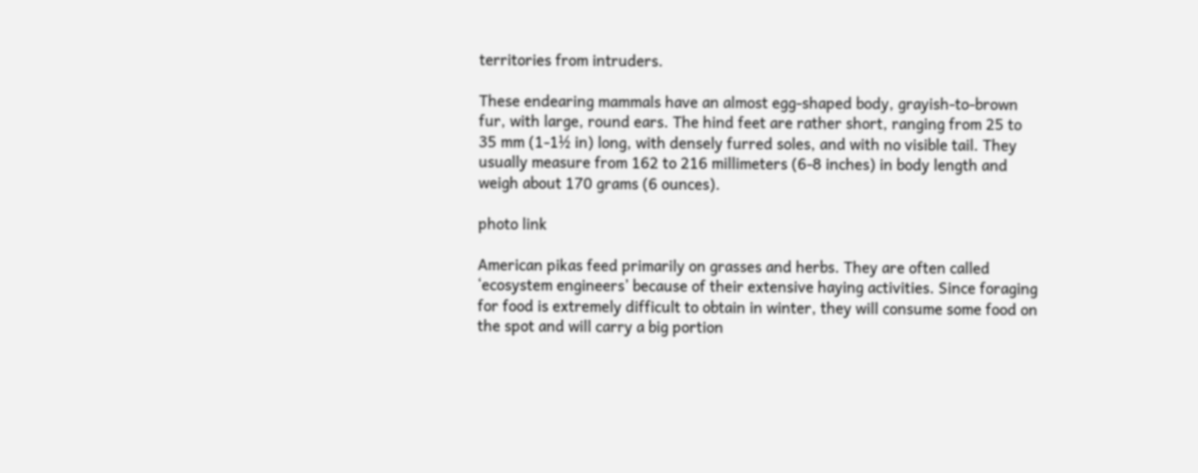territories from intruders.

These endearing mammals have an almost egg-shaped body, grayish-to-brown fur, with large, round ears. The hind feet are rather short, ranging from 25 to 35 mm (1-1½ in) long, with densely furred soles, and with no visible tail. They usually measure from 162 to 216 millimeters (6-8 inches) in body length and weigh about 170 grams (6 ounces).

photo link

American pikas feed primarily on grasses and herbs. They are often called ‘ecosystem engineers’ because of their extensive haying activities. Since foraging for food is extremely difficult to obtain in winter, they will consume some food on the spot and will carry a big portion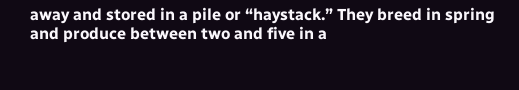away and stored in a pile or “haystack.” They breed in spring and produce between two and five in a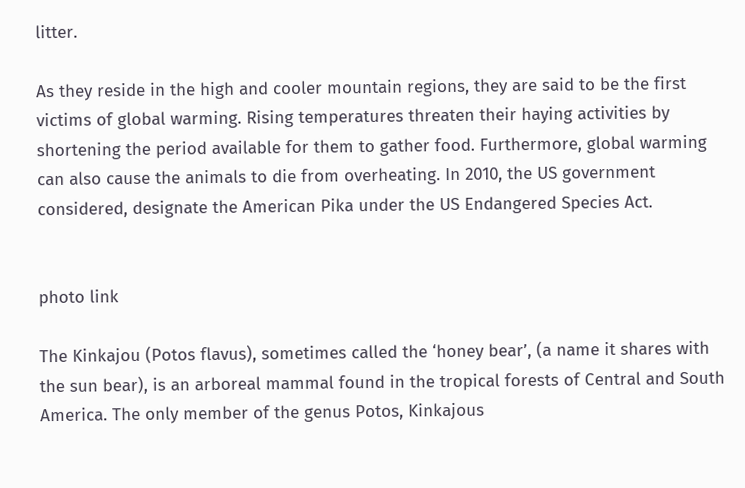litter.

As they reside in the high and cooler mountain regions, they are said to be the first victims of global warming. Rising temperatures threaten their haying activities by shortening the period available for them to gather food. Furthermore, global warming can also cause the animals to die from overheating. In 2010, the US government considered, designate the American Pika under the US Endangered Species Act.


photo link

The Kinkajou (Potos flavus), sometimes called the ‘honey bear’, (a name it shares with the sun bear), is an arboreal mammal found in the tropical forests of Central and South America. The only member of the genus Potos, Kinkajous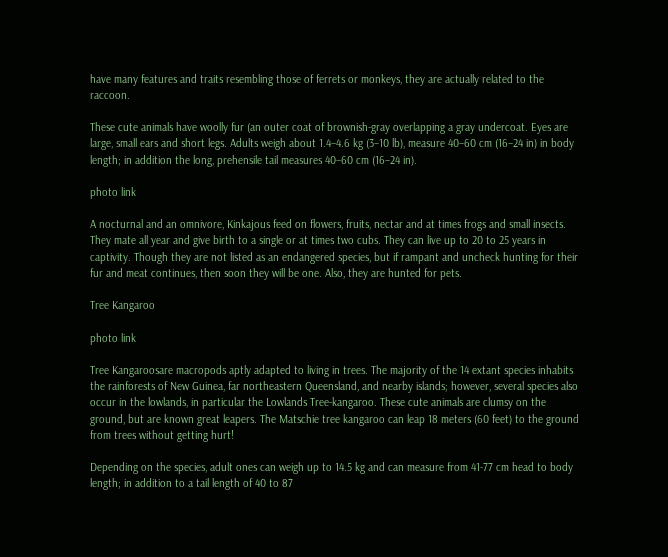have many features and traits resembling those of ferrets or monkeys, they are actually related to the raccoon.

These cute animals have woolly fur (an outer coat of brownish-gray overlapping a gray undercoat. Eyes are large, small ears and short legs. Adults weigh about 1.4–4.6 kg (3–10 lb), measure 40–60 cm (16–24 in) in body length; in addition the long, prehensile tail measures 40–60 cm (16–24 in).

photo link

A nocturnal and an omnivore, Kinkajous feed on flowers, fruits, nectar and at times frogs and small insects. They mate all year and give birth to a single or at times two cubs. They can live up to 20 to 25 years in captivity. Though they are not listed as an endangered species, but if rampant and uncheck hunting for their fur and meat continues, then soon they will be one. Also, they are hunted for pets.

Tree Kangaroo

photo link

Tree Kangaroosare macropods aptly adapted to living in trees. The majority of the 14 extant species inhabits the rainforests of New Guinea, far northeastern Queensland, and nearby islands; however, several species also occur in the lowlands, in particular the Lowlands Tree-kangaroo. These cute animals are clumsy on the ground, but are known great leapers. The Matschie tree kangaroo can leap 18 meters (60 feet) to the ground from trees without getting hurt!

Depending on the species, adult ones can weigh up to 14.5 kg and can measure from 41-77 cm head to body length; in addition to a tail length of 40 to 87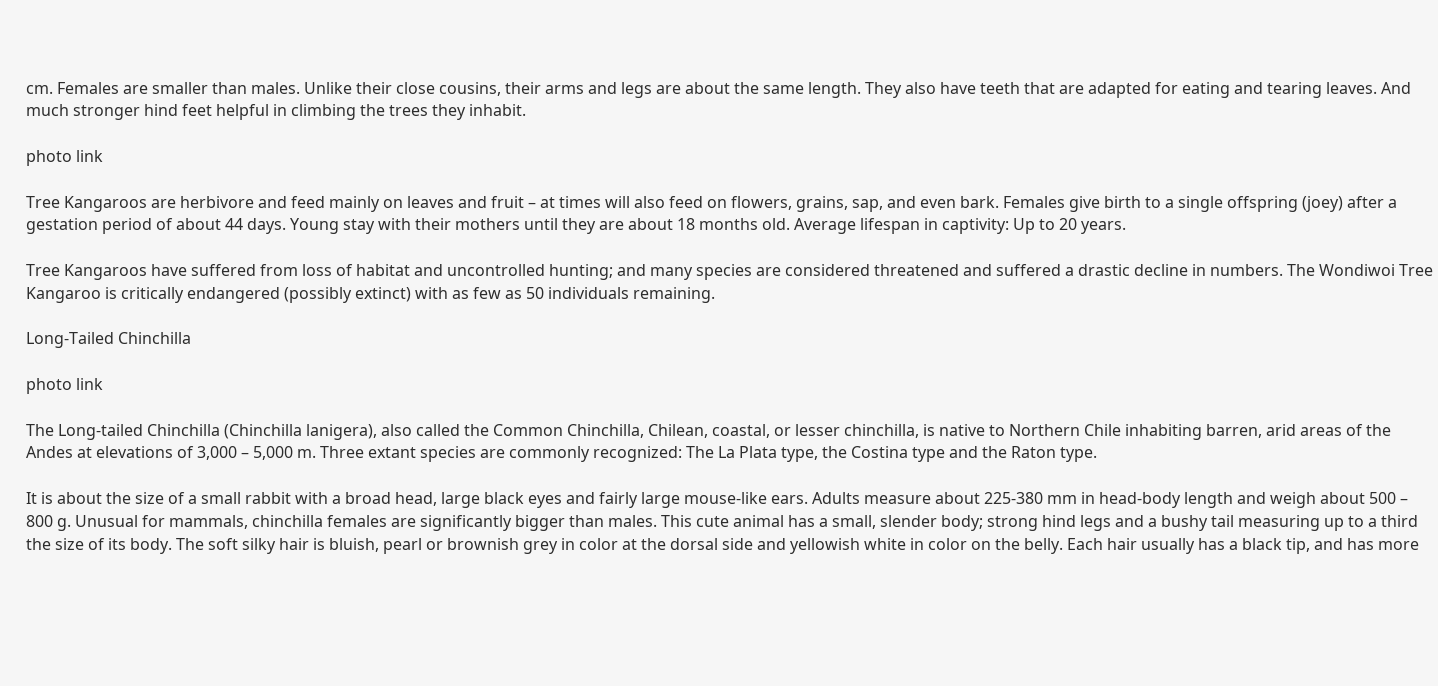cm. Females are smaller than males. Unlike their close cousins, their arms and legs are about the same length. They also have teeth that are adapted for eating and tearing leaves. And much stronger hind feet helpful in climbing the trees they inhabit.

photo link

Tree Kangaroos are herbivore and feed mainly on leaves and fruit – at times will also feed on flowers, grains, sap, and even bark. Females give birth to a single offspring (joey) after a gestation period of about 44 days. Young stay with their mothers until they are about 18 months old. Average lifespan in captivity: Up to 20 years.

Tree Kangaroos have suffered from loss of habitat and uncontrolled hunting; and many species are considered threatened and suffered a drastic decline in numbers. The Wondiwoi Tree Kangaroo is critically endangered (possibly extinct) with as few as 50 individuals remaining.

Long-Tailed Chinchilla

photo link

The Long-tailed Chinchilla (Chinchilla lanigera), also called the Common Chinchilla, Chilean, coastal, or lesser chinchilla, is native to Northern Chile inhabiting barren, arid areas of the Andes at elevations of 3,000 – 5,000 m. Three extant species are commonly recognized: The La Plata type, the Costina type and the Raton type.

It is about the size of a small rabbit with a broad head, large black eyes and fairly large mouse-like ears. Adults measure about 225-380 mm in head-body length and weigh about 500 – 800 g. Unusual for mammals, chinchilla females are significantly bigger than males. This cute animal has a small, slender body; strong hind legs and a bushy tail measuring up to a third the size of its body. The soft silky hair is bluish, pearl or brownish grey in color at the dorsal side and yellowish white in color on the belly. Each hair usually has a black tip, and has more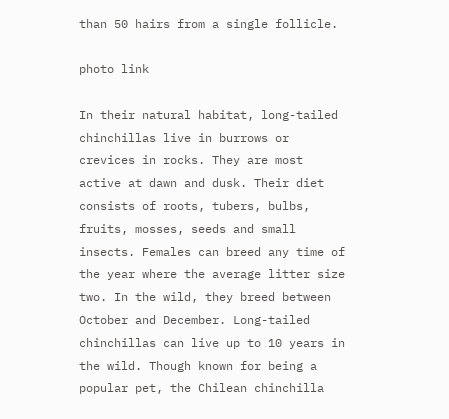than 50 hairs from a single follicle.

photo link

In their natural habitat, long-tailed chinchillas live in burrows or crevices in rocks. They are most active at dawn and dusk. Their diet consists of roots, tubers, bulbs, fruits, mosses, seeds and small insects. Females can breed any time of the year where the average litter size two. In the wild, they breed between October and December. Long-tailed chinchillas can live up to 10 years in the wild. Though known for being a popular pet, the Chilean chinchilla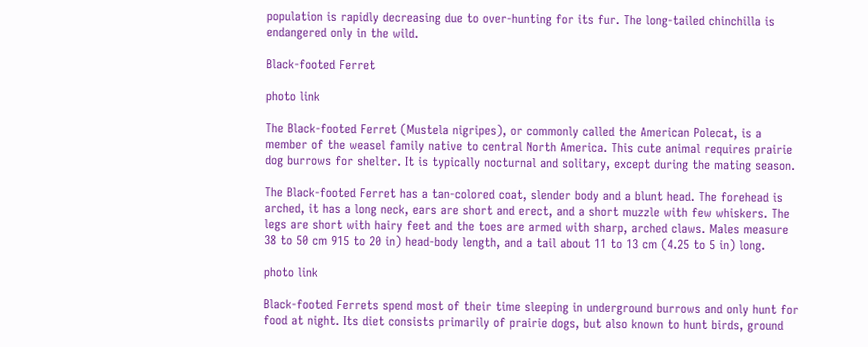population is rapidly decreasing due to over-hunting for its fur. The long-tailed chinchilla is endangered only in the wild.

Black-footed Ferret

photo link

The Black-footed Ferret (Mustela nigripes), or commonly called the American Polecat, is a member of the weasel family native to central North America. This cute animal requires prairie dog burrows for shelter. It is typically nocturnal and solitary, except during the mating season.

The Black-footed Ferret has a tan-colored coat, slender body and a blunt head. The forehead is arched, it has a long neck, ears are short and erect, and a short muzzle with few whiskers. The legs are short with hairy feet and the toes are armed with sharp, arched claws. Males measure 38 to 50 cm 915 to 20 in) head-body length, and a tail about 11 to 13 cm (4.25 to 5 in) long.

photo link

Black-footed Ferrets spend most of their time sleeping in underground burrows and only hunt for food at night. Its diet consists primarily of prairie dogs, but also known to hunt birds, ground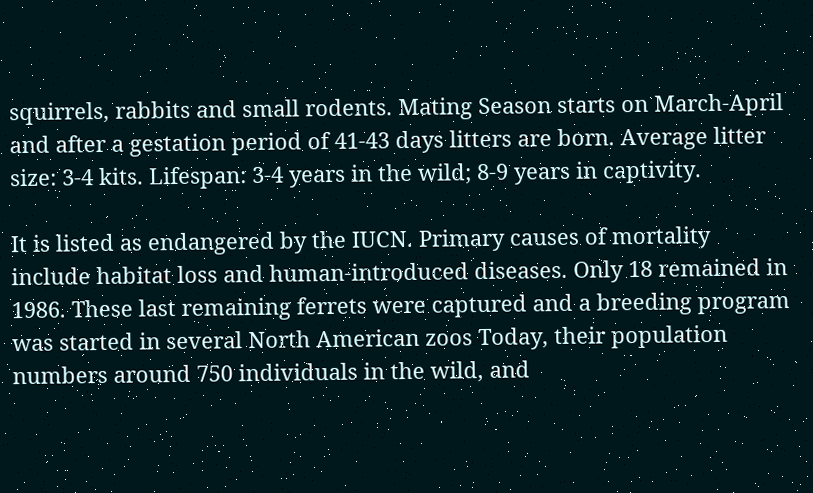squirrels, rabbits and small rodents. Mating Season starts on March-April and after a gestation period of 41-43 days litters are born. Average litter size: 3-4 kits. Lifespan: 3-4 years in the wild; 8-9 years in captivity.

It is listed as endangered by the IUCN. Primary causes of mortality include habitat loss and human-introduced diseases. Only 18 remained in 1986. These last remaining ferrets were captured and a breeding program was started in several North American zoos Today, their population numbers around 750 individuals in the wild, and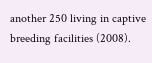another 250 living in captive breeding facilities (2008).